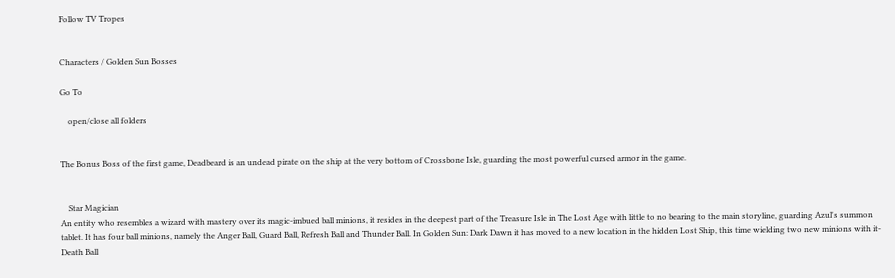Follow TV Tropes


Characters / Golden Sun Bosses

Go To

    open/close all folders


The Bonus Boss of the first game, Deadbeard is an undead pirate on the ship at the very bottom of Crossbone Isle, guarding the most powerful cursed armor in the game.


    Star Magician
An entity who resembles a wizard with mastery over its magic-imbued ball minions, it resides in the deepest part of the Treasure Isle in The Lost Age with little to no bearing to the main storyline, guarding Azul's summon tablet. It has four ball minions, namely the Anger Ball, Guard Ball, Refresh Ball and Thunder Ball. In Golden Sun: Dark Dawn it has moved to a new location in the hidden Lost Ship, this time wielding two new minions with it-Death Ball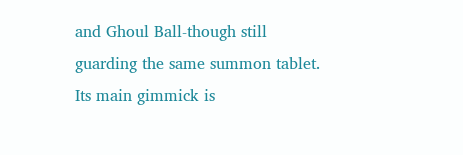and Ghoul Ball-though still guarding the same summon tablet. Its main gimmick is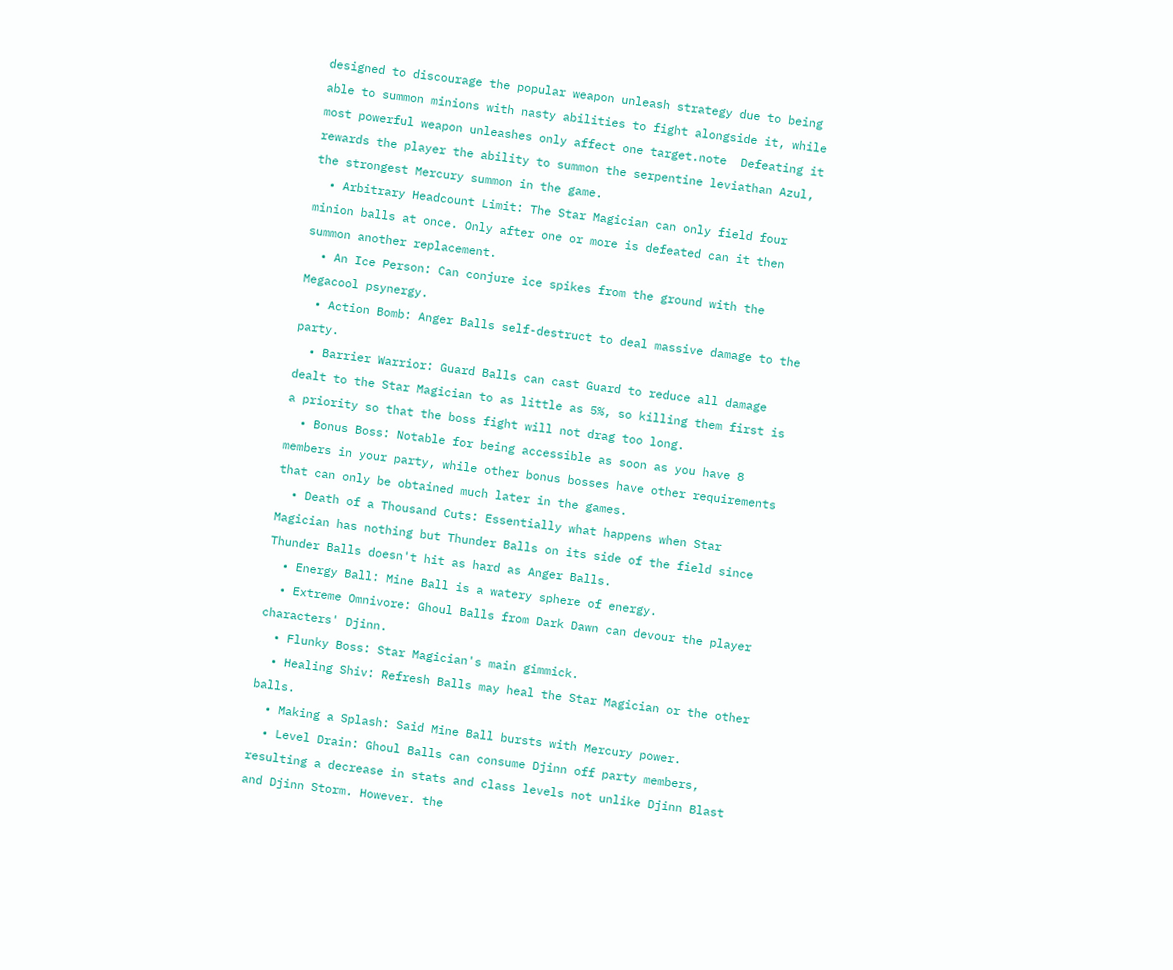designed to discourage the popular weapon unleash strategy due to being able to summon minions with nasty abilities to fight alongside it, while most powerful weapon unleashes only affect one target.note  Defeating it rewards the player the ability to summon the serpentine leviathan Azul, the strongest Mercury summon in the game.
  • Arbitrary Headcount Limit: The Star Magician can only field four minion balls at once. Only after one or more is defeated can it then summon another replacement.
  • An Ice Person: Can conjure ice spikes from the ground with the Megacool psynergy.
  • Action Bomb: Anger Balls self-destruct to deal massive damage to the party.
  • Barrier Warrior: Guard Balls can cast Guard to reduce all damage dealt to the Star Magician to as little as 5%, so killing them first is a priority so that the boss fight will not drag too long.
  • Bonus Boss: Notable for being accessible as soon as you have 8 members in your party, while other bonus bosses have other requirements that can only be obtained much later in the games.
  • Death of a Thousand Cuts: Essentially what happens when Star Magician has nothing but Thunder Balls on its side of the field since Thunder Balls doesn't hit as hard as Anger Balls.
  • Energy Ball: Mine Ball is a watery sphere of energy.
  • Extreme Omnivore: Ghoul Balls from Dark Dawn can devour the player characters' Djinn.
  • Flunky Boss: Star Magician's main gimmick.
  • Healing Shiv: Refresh Balls may heal the Star Magician or the other balls.
  • Making a Splash: Said Mine Ball bursts with Mercury power.
  • Level Drain: Ghoul Balls can consume Djinn off party members, resulting a decrease in stats and class levels not unlike Djinn Blast and Djinn Storm. However. the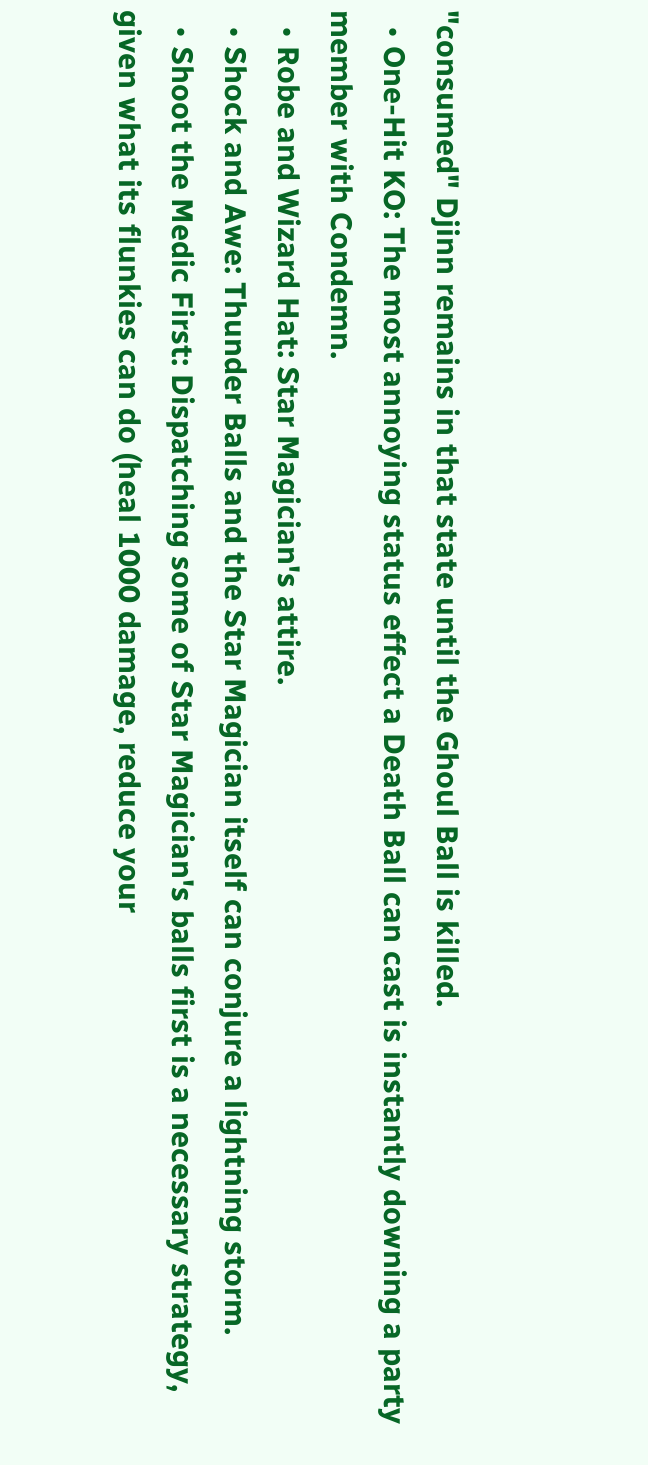"consumed" Djinn remains in that state until the Ghoul Ball is killed.
  • One-Hit KO: The most annoying status effect a Death Ball can cast is instantly downing a party member with Condemn.
  • Robe and Wizard Hat: Star Magician's attire.
  • Shock and Awe: Thunder Balls and the Star Magician itself can conjure a lightning storm.
  • Shoot the Medic First: Dispatching some of Star Magician's balls first is a necessary strategy, given what its flunkies can do (heal 1000 damage, reduce your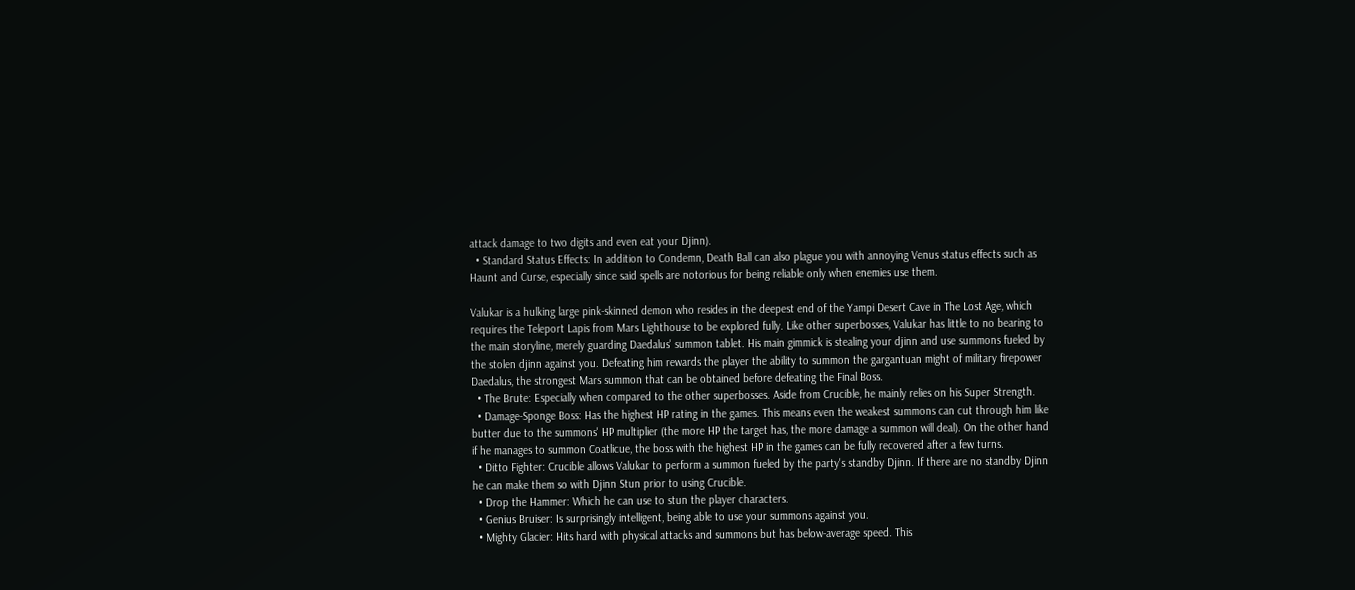attack damage to two digits and even eat your Djinn).
  • Standard Status Effects: In addition to Condemn, Death Ball can also plague you with annoying Venus status effects such as Haunt and Curse, especially since said spells are notorious for being reliable only when enemies use them.

Valukar is a hulking large pink-skinned demon who resides in the deepest end of the Yampi Desert Cave in The Lost Age, which requires the Teleport Lapis from Mars Lighthouse to be explored fully. Like other superbosses, Valukar has little to no bearing to the main storyline, merely guarding Daedalus' summon tablet. His main gimmick is stealing your djinn and use summons fueled by the stolen djinn against you. Defeating him rewards the player the ability to summon the gargantuan might of military firepower Daedalus, the strongest Mars summon that can be obtained before defeating the Final Boss.
  • The Brute: Especially when compared to the other superbosses. Aside from Crucible, he mainly relies on his Super Strength.
  • Damage-Sponge Boss: Has the highest HP rating in the games. This means even the weakest summons can cut through him like butter due to the summons' HP multiplier (the more HP the target has, the more damage a summon will deal). On the other hand if he manages to summon Coatlicue, the boss with the highest HP in the games can be fully recovered after a few turns.
  • Ditto Fighter: Crucible allows Valukar to perform a summon fueled by the party's standby Djinn. If there are no standby Djinn he can make them so with Djinn Stun prior to using Crucible.
  • Drop the Hammer: Which he can use to stun the player characters.
  • Genius Bruiser: Is surprisingly intelligent, being able to use your summons against you.
  • Mighty Glacier: Hits hard with physical attacks and summons but has below-average speed. This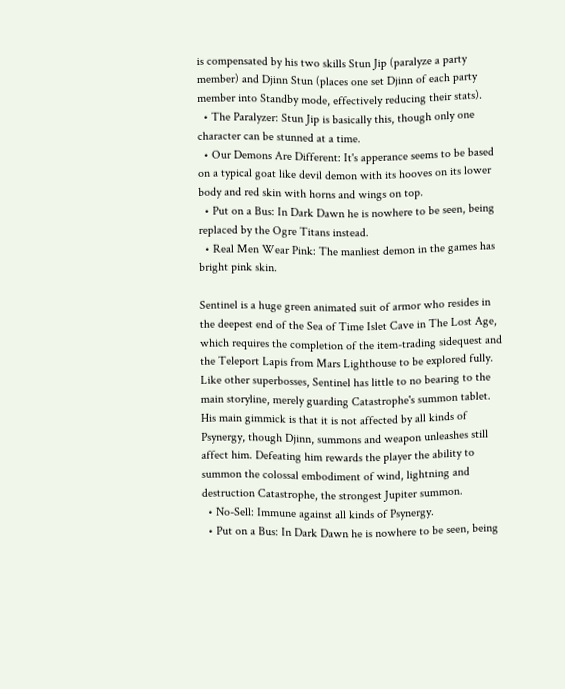is compensated by his two skills Stun Jip (paralyze a party member) and Djinn Stun (places one set Djinn of each party member into Standby mode, effectively reducing their stats).
  • The Paralyzer: Stun Jip is basically this, though only one character can be stunned at a time.
  • Our Demons Are Different: It's apperance seems to be based on a typical goat like devil demon with its hooves on its lower body and red skin with horns and wings on top.
  • Put on a Bus: In Dark Dawn he is nowhere to be seen, being replaced by the Ogre Titans instead.
  • Real Men Wear Pink: The manliest demon in the games has bright pink skin.

Sentinel is a huge green animated suit of armor who resides in the deepest end of the Sea of Time Islet Cave in The Lost Age, which requires the completion of the item-trading sidequest and the Teleport Lapis from Mars Lighthouse to be explored fully. Like other superbosses, Sentinel has little to no bearing to the main storyline, merely guarding Catastrophe's summon tablet. His main gimmick is that it is not affected by all kinds of Psynergy, though Djinn, summons and weapon unleashes still affect him. Defeating him rewards the player the ability to summon the colossal embodiment of wind, lightning and destruction Catastrophe, the strongest Jupiter summon.
  • No-Sell: Immune against all kinds of Psynergy.
  • Put on a Bus: In Dark Dawn he is nowhere to be seen, being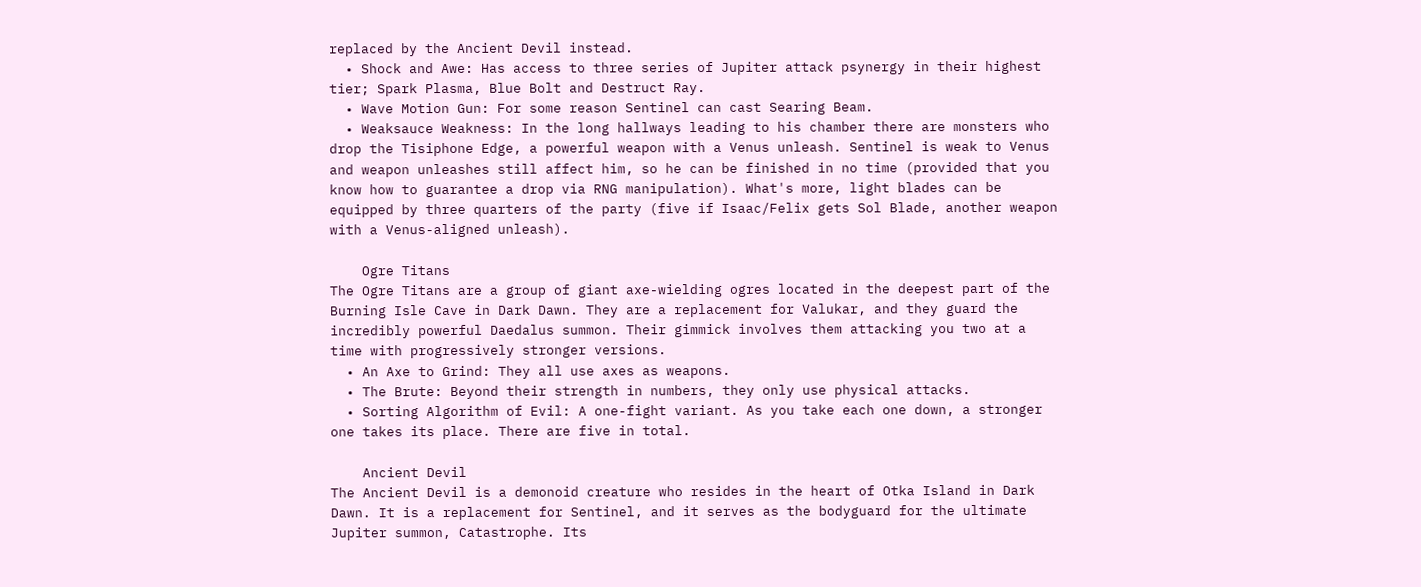replaced by the Ancient Devil instead.
  • Shock and Awe: Has access to three series of Jupiter attack psynergy in their highest tier; Spark Plasma, Blue Bolt and Destruct Ray.
  • Wave Motion Gun: For some reason Sentinel can cast Searing Beam.
  • Weaksauce Weakness: In the long hallways leading to his chamber there are monsters who drop the Tisiphone Edge, a powerful weapon with a Venus unleash. Sentinel is weak to Venus and weapon unleashes still affect him, so he can be finished in no time (provided that you know how to guarantee a drop via RNG manipulation). What's more, light blades can be equipped by three quarters of the party (five if Isaac/Felix gets Sol Blade, another weapon with a Venus-aligned unleash).

    Ogre Titans
The Ogre Titans are a group of giant axe-wielding ogres located in the deepest part of the Burning Isle Cave in Dark Dawn. They are a replacement for Valukar, and they guard the incredibly powerful Daedalus summon. Their gimmick involves them attacking you two at a time with progressively stronger versions.
  • An Axe to Grind: They all use axes as weapons.
  • The Brute: Beyond their strength in numbers, they only use physical attacks.
  • Sorting Algorithm of Evil: A one-fight variant. As you take each one down, a stronger one takes its place. There are five in total.

    Ancient Devil
The Ancient Devil is a demonoid creature who resides in the heart of Otka Island in Dark Dawn. It is a replacement for Sentinel, and it serves as the bodyguard for the ultimate Jupiter summon, Catastrophe. Its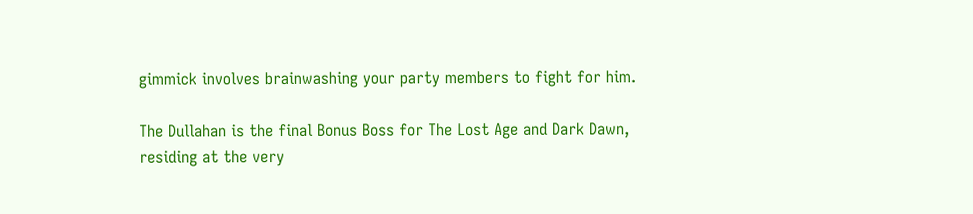gimmick involves brainwashing your party members to fight for him.

The Dullahan is the final Bonus Boss for The Lost Age and Dark Dawn, residing at the very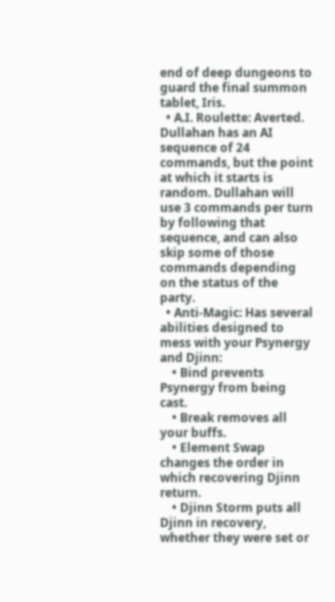end of deep dungeons to guard the final summon tablet, Iris.
  • A.I. Roulette: Averted. Dullahan has an AI sequence of 24 commands, but the point at which it starts is random. Dullahan will use 3 commands per turn by following that sequence, and can also skip some of those commands depending on the status of the party.
  • Anti-Magic: Has several abilities designed to mess with your Psynergy and Djinn:
    • Bind prevents Psynergy from being cast.
    • Break removes all your buffs.
    • Element Swap changes the order in which recovering Djinn return.
    • Djinn Storm puts all Djinn in recovery, whether they were set or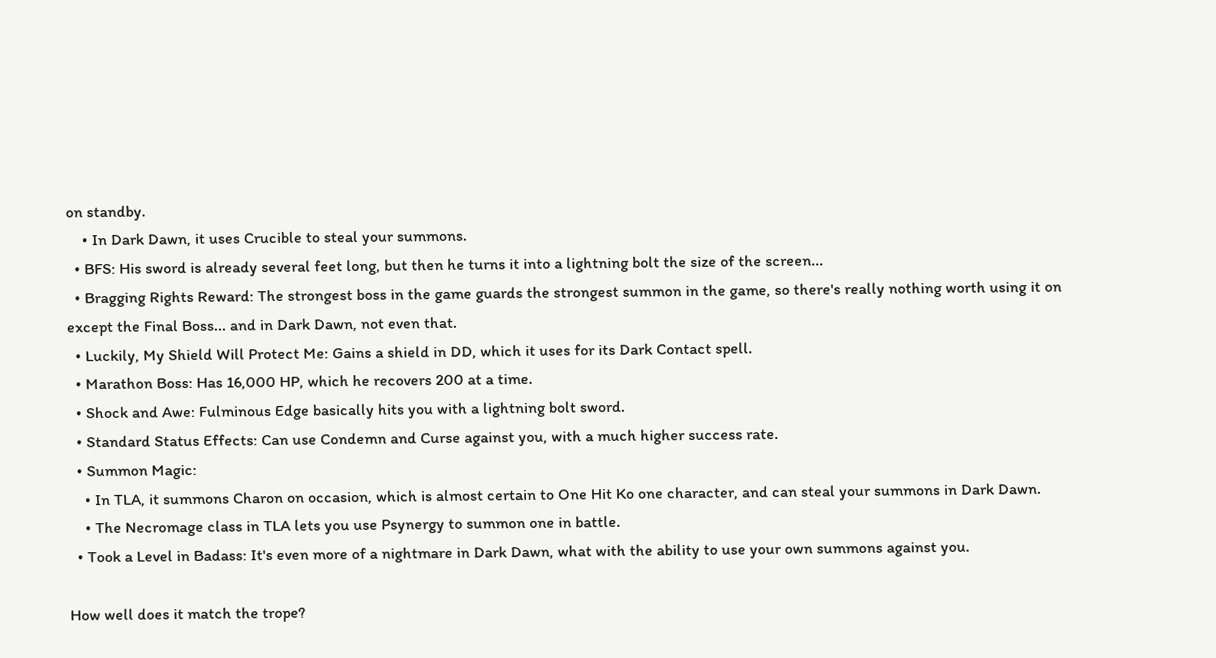on standby.
    • In Dark Dawn, it uses Crucible to steal your summons.
  • BFS: His sword is already several feet long, but then he turns it into a lightning bolt the size of the screen...
  • Bragging Rights Reward: The strongest boss in the game guards the strongest summon in the game, so there's really nothing worth using it on except the Final Boss... and in Dark Dawn, not even that.
  • Luckily, My Shield Will Protect Me: Gains a shield in DD, which it uses for its Dark Contact spell.
  • Marathon Boss: Has 16,000 HP, which he recovers 200 at a time.
  • Shock and Awe: Fulminous Edge basically hits you with a lightning bolt sword.
  • Standard Status Effects: Can use Condemn and Curse against you, with a much higher success rate.
  • Summon Magic:
    • In TLA, it summons Charon on occasion, which is almost certain to One Hit Ko one character, and can steal your summons in Dark Dawn.
    • The Necromage class in TLA lets you use Psynergy to summon one in battle.
  • Took a Level in Badass: It's even more of a nightmare in Dark Dawn, what with the ability to use your own summons against you.

How well does it match the trope?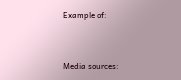Example of:


Media sources: